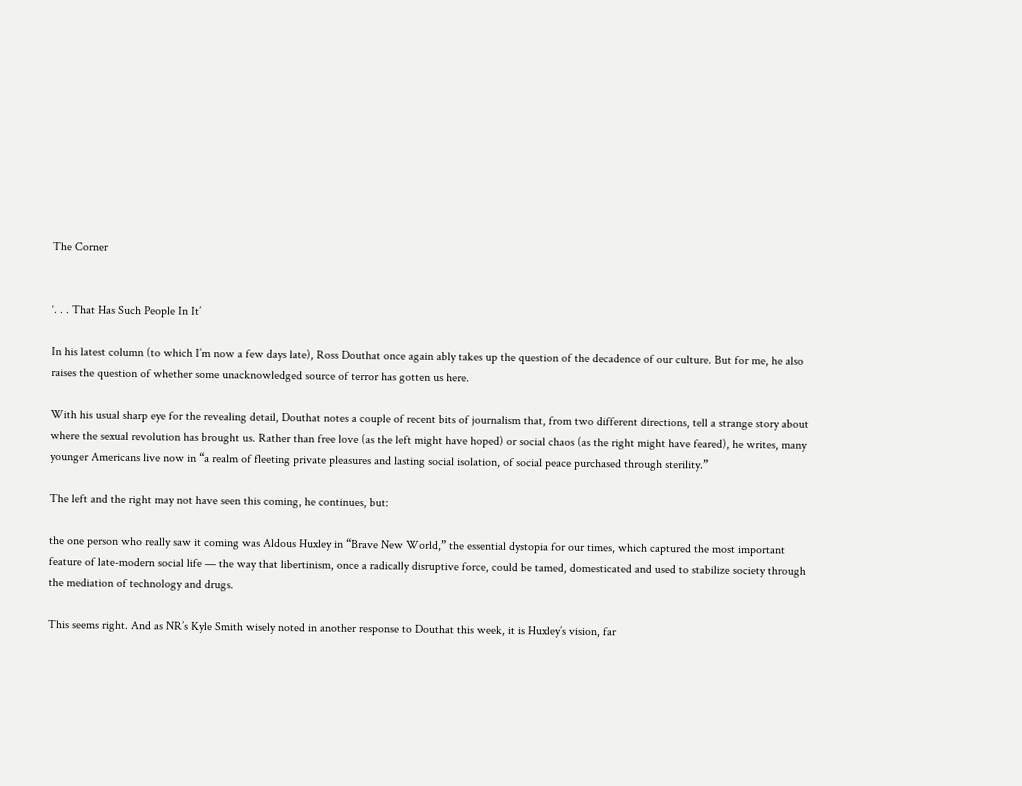The Corner


‘. . . That Has Such People In It’

In his latest column (to which I’m now a few days late), Ross Douthat once again ably takes up the question of the decadence of our culture. But for me, he also raises the question of whether some unacknowledged source of terror has gotten us here.

With his usual sharp eye for the revealing detail, Douthat notes a couple of recent bits of journalism that, from two different directions, tell a strange story about where the sexual revolution has brought us. Rather than free love (as the left might have hoped) or social chaos (as the right might have feared), he writes, many younger Americans live now in “a realm of fleeting private pleasures and lasting social isolation, of social peace purchased through sterility.”

The left and the right may not have seen this coming, he continues, but:

the one person who really saw it coming was Aldous Huxley in “Brave New World,” the essential dystopia for our times, which captured the most important feature of late-modern social life — the way that libertinism, once a radically disruptive force, could be tamed, domesticated and used to stabilize society through the mediation of technology and drugs.

This seems right. And as NR’s Kyle Smith wisely noted in another response to Douthat this week, it is Huxley’s vision, far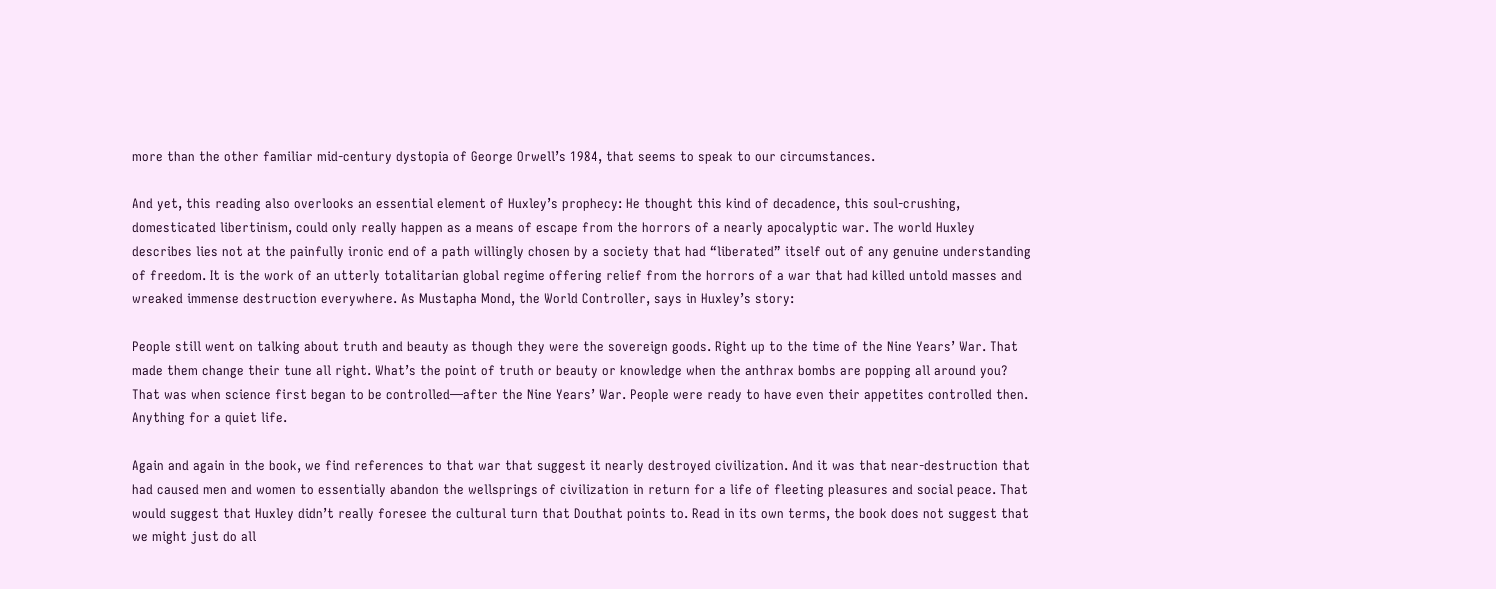more than the other familiar mid-century dystopia of George Orwell’s 1984, that seems to speak to our circumstances.

And yet, this reading also overlooks an essential element of Huxley’s prophecy: He thought this kind of decadence, this soul-crushing, domesticated libertinism, could only really happen as a means of escape from the horrors of a nearly apocalyptic war. The world Huxley describes lies not at the painfully ironic end of a path willingly chosen by a society that had “liberated” itself out of any genuine understanding of freedom. It is the work of an utterly totalitarian global regime offering relief from the horrors of a war that had killed untold masses and wreaked immense destruction everywhere. As Mustapha Mond, the World Controller, says in Huxley’s story:

People still went on talking about truth and beauty as though they were the sovereign goods. Right up to the time of the Nine Years’ War. That made them change their tune all right. What’s the point of truth or beauty or knowledge when the anthrax bombs are popping all around you? That was when science first began to be controlled—after the Nine Years’ War. People were ready to have even their appetites controlled then. Anything for a quiet life.

Again and again in the book, we find references to that war that suggest it nearly destroyed civilization. And it was that near-destruction that had caused men and women to essentially abandon the wellsprings of civilization in return for a life of fleeting pleasures and social peace. That would suggest that Huxley didn’t really foresee the cultural turn that Douthat points to. Read in its own terms, the book does not suggest that we might just do all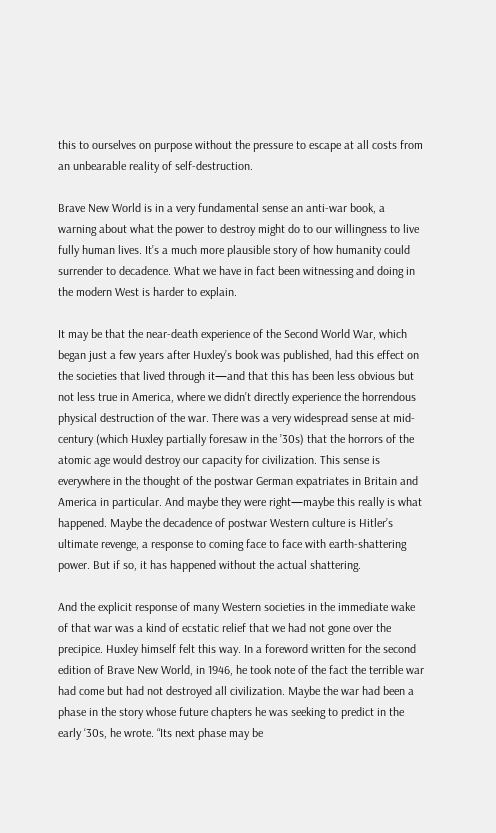this to ourselves on purpose without the pressure to escape at all costs from an unbearable reality of self-destruction.

Brave New World is in a very fundamental sense an anti-war book, a warning about what the power to destroy might do to our willingness to live fully human lives. It’s a much more plausible story of how humanity could surrender to decadence. What we have in fact been witnessing and doing in the modern West is harder to explain.

It may be that the near-death experience of the Second World War, which began just a few years after Huxley’s book was published, had this effect on the societies that lived through it—and that this has been less obvious but not less true in America, where we didn’t directly experience the horrendous physical destruction of the war. There was a very widespread sense at mid-century (which Huxley partially foresaw in the ’30s) that the horrors of the atomic age would destroy our capacity for civilization. This sense is everywhere in the thought of the postwar German expatriates in Britain and America in particular. And maybe they were right—maybe this really is what happened. Maybe the decadence of postwar Western culture is Hitler’s ultimate revenge, a response to coming face to face with earth-shattering power. But if so, it has happened without the actual shattering.

And the explicit response of many Western societies in the immediate wake of that war was a kind of ecstatic relief that we had not gone over the precipice. Huxley himself felt this way. In a foreword written for the second edition of Brave New World, in 1946, he took note of the fact the terrible war had come but had not destroyed all civilization. Maybe the war had been a phase in the story whose future chapters he was seeking to predict in the early ‘30s, he wrote. “Its next phase may be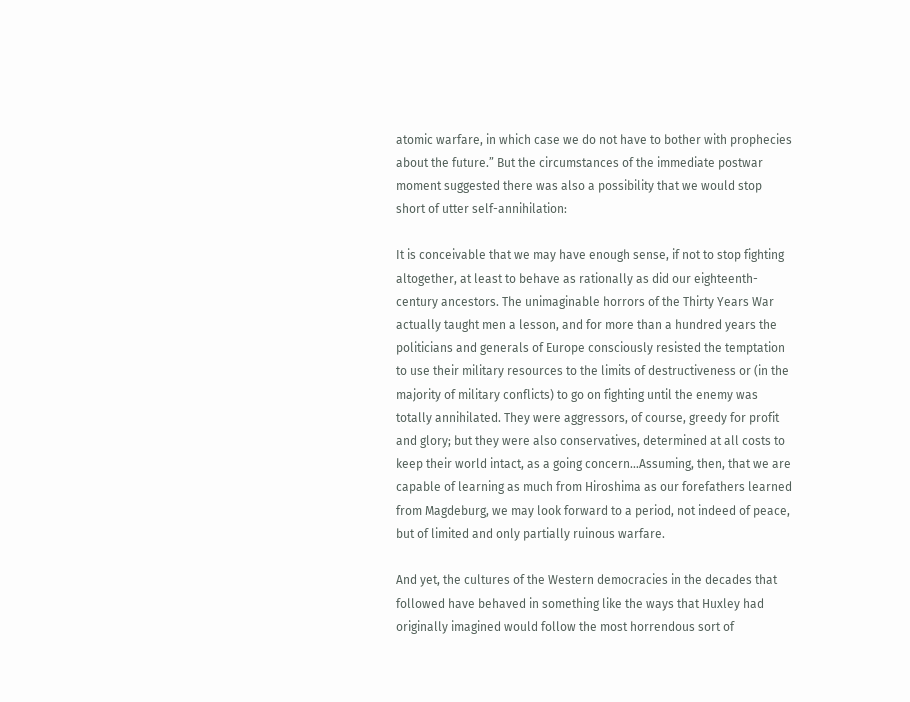atomic warfare, in which case we do not have to bother with prophecies about the future.” But the circumstances of the immediate postwar moment suggested there was also a possibility that we would stop short of utter self-annihilation:

It is conceivable that we may have enough sense, if not to stop fighting altogether, at least to behave as rationally as did our eighteenth-century ancestors. The unimaginable horrors of the Thirty Years War actually taught men a lesson, and for more than a hundred years the politicians and generals of Europe consciously resisted the temptation to use their military resources to the limits of destructiveness or (in the majority of military conflicts) to go on fighting until the enemy was totally annihilated. They were aggressors, of course, greedy for profit and glory; but they were also conservatives, determined at all costs to keep their world intact, as a going concern…Assuming, then, that we are capable of learning as much from Hiroshima as our forefathers learned from Magdeburg, we may look forward to a period, not indeed of peace, but of limited and only partially ruinous warfare.

And yet, the cultures of the Western democracies in the decades that followed have behaved in something like the ways that Huxley had originally imagined would follow the most horrendous sort of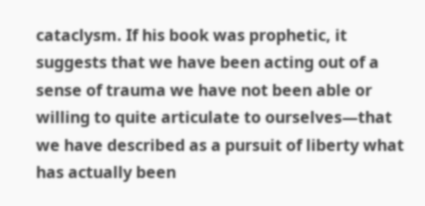cataclysm. If his book was prophetic, it suggests that we have been acting out of a sense of trauma we have not been able or willing to quite articulate to ourselves—that we have described as a pursuit of liberty what has actually been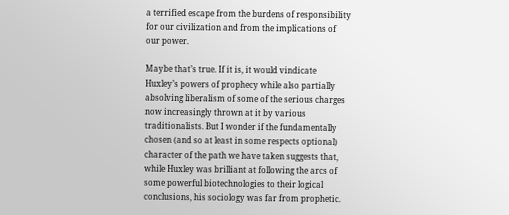a terrified escape from the burdens of responsibility for our civilization and from the implications of our power.

Maybe that’s true. If it is, it would vindicate Huxley’s powers of prophecy while also partially absolving liberalism of some of the serious charges now increasingly thrown at it by various traditionalists. But I wonder if the fundamentally chosen (and so at least in some respects optional) character of the path we have taken suggests that, while Huxley was brilliant at following the arcs of some powerful biotechnologies to their logical conclusions, his sociology was far from prophetic.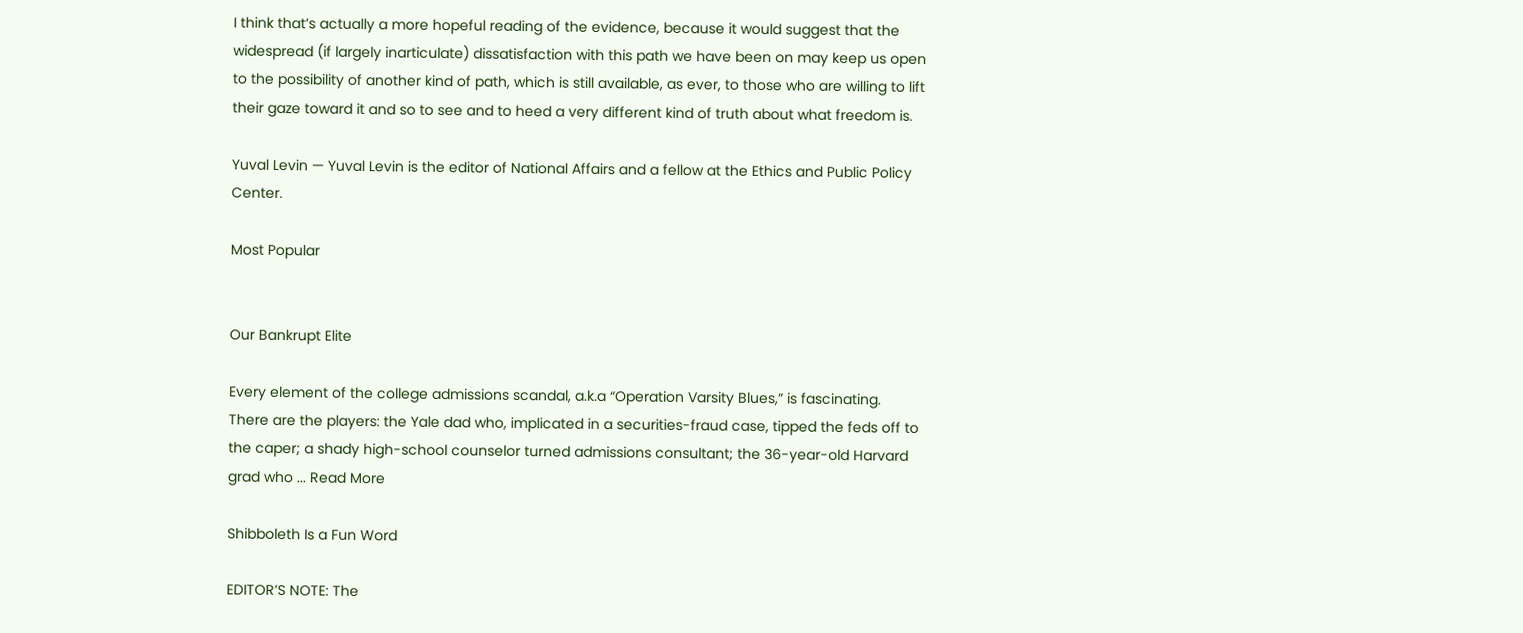I think that’s actually a more hopeful reading of the evidence, because it would suggest that the widespread (if largely inarticulate) dissatisfaction with this path we have been on may keep us open to the possibility of another kind of path, which is still available, as ever, to those who are willing to lift their gaze toward it and so to see and to heed a very different kind of truth about what freedom is.

Yuval Levin — Yuval Levin is the editor of National Affairs and a fellow at the Ethics and Public Policy Center.

Most Popular


Our Bankrupt Elite

Every element of the college admissions scandal, a.k.a “Operation Varsity Blues,” is fascinating. There are the players: the Yale dad who, implicated in a securities-fraud case, tipped the feds off to the caper; a shady high-school counselor turned admissions consultant; the 36-year-old Harvard grad who ... Read More

Shibboleth Is a Fun Word

EDITOR’S NOTE: The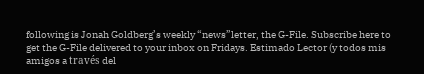following is Jonah Goldberg’s weekly “news”letter, the G-File. Subscribe here to get the G-File delivered to your inbox on Fridays. Estimado Lector (y todos mis amigos a través del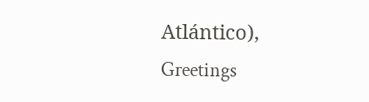Atlántico), Greetings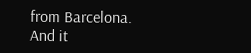from Barcelona. And it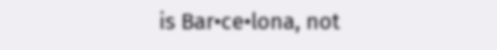is Bar•ce•lona, not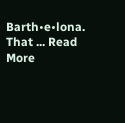Barth•e•lona. That ... Read More